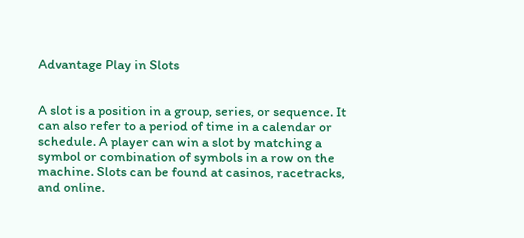Advantage Play in Slots


A slot is a position in a group, series, or sequence. It can also refer to a period of time in a calendar or schedule. A player can win a slot by matching a symbol or combination of symbols in a row on the machine. Slots can be found at casinos, racetracks, and online.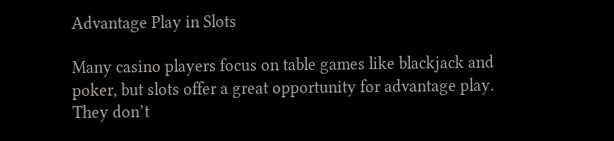Advantage Play in Slots

Many casino players focus on table games like blackjack and poker, but slots offer a great opportunity for advantage play. They don’t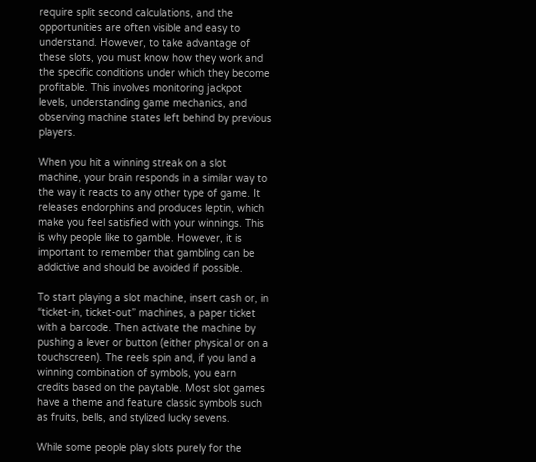require split second calculations, and the opportunities are often visible and easy to understand. However, to take advantage of these slots, you must know how they work and the specific conditions under which they become profitable. This involves monitoring jackpot levels, understanding game mechanics, and observing machine states left behind by previous players.

When you hit a winning streak on a slot machine, your brain responds in a similar way to the way it reacts to any other type of game. It releases endorphins and produces leptin, which make you feel satisfied with your winnings. This is why people like to gamble. However, it is important to remember that gambling can be addictive and should be avoided if possible.

To start playing a slot machine, insert cash or, in “ticket-in, ticket-out” machines, a paper ticket with a barcode. Then activate the machine by pushing a lever or button (either physical or on a touchscreen). The reels spin and, if you land a winning combination of symbols, you earn credits based on the paytable. Most slot games have a theme and feature classic symbols such as fruits, bells, and stylized lucky sevens.

While some people play slots purely for the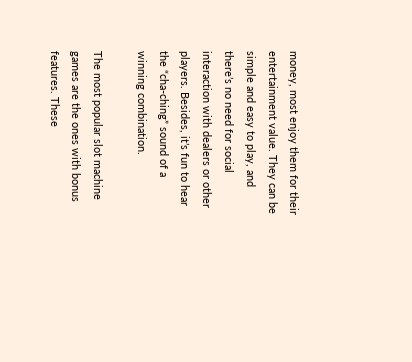money, most enjoy them for their entertainment value. They can be simple and easy to play, and there’s no need for social interaction with dealers or other players. Besides, it’s fun to hear the “cha-ching” sound of a winning combination.

The most popular slot machine games are the ones with bonus features. These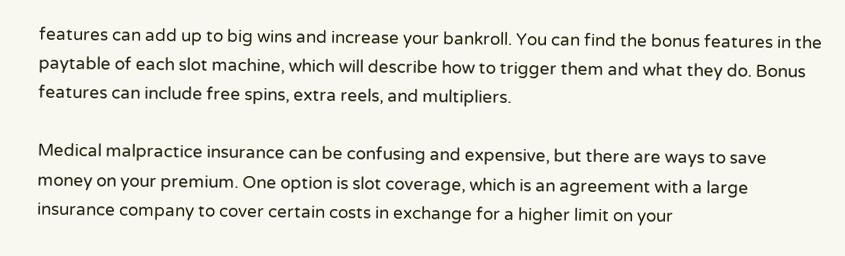features can add up to big wins and increase your bankroll. You can find the bonus features in the paytable of each slot machine, which will describe how to trigger them and what they do. Bonus features can include free spins, extra reels, and multipliers.

Medical malpractice insurance can be confusing and expensive, but there are ways to save money on your premium. One option is slot coverage, which is an agreement with a large insurance company to cover certain costs in exchange for a higher limit on your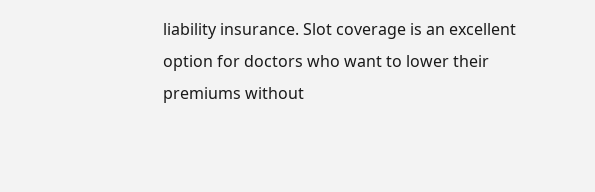liability insurance. Slot coverage is an excellent option for doctors who want to lower their premiums without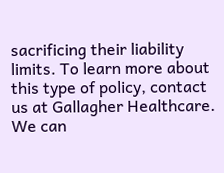sacrificing their liability limits. To learn more about this type of policy, contact us at Gallagher Healthcare. We can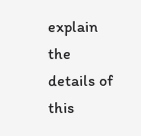explain the details of this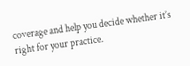coverage and help you decide whether it’s right for your practice.